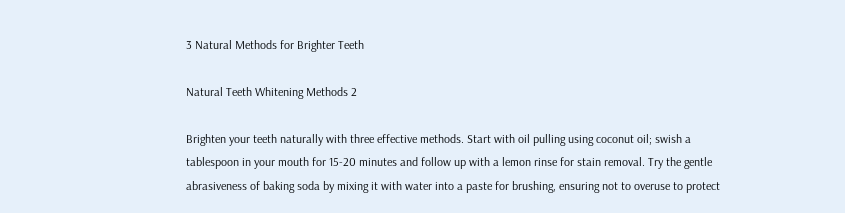3 Natural Methods for Brighter Teeth

Natural Teeth Whitening Methods 2

Brighten your teeth naturally with three effective methods. Start with oil pulling using coconut oil; swish a tablespoon in your mouth for 15-20 minutes and follow up with a lemon rinse for stain removal. Try the gentle abrasiveness of baking soda by mixing it with water into a paste for brushing, ensuring not to overuse to protect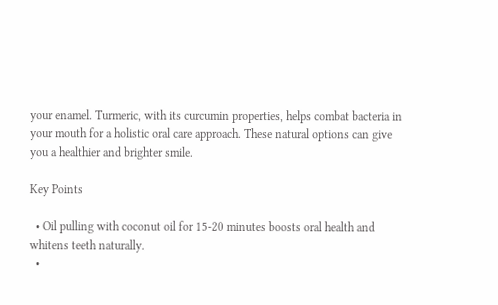your enamel. Turmeric, with its curcumin properties, helps combat bacteria in your mouth for a holistic oral care approach. These natural options can give you a healthier and brighter smile.

Key Points

  • Oil pulling with coconut oil for 15-20 minutes boosts oral health and whitens teeth naturally.
  •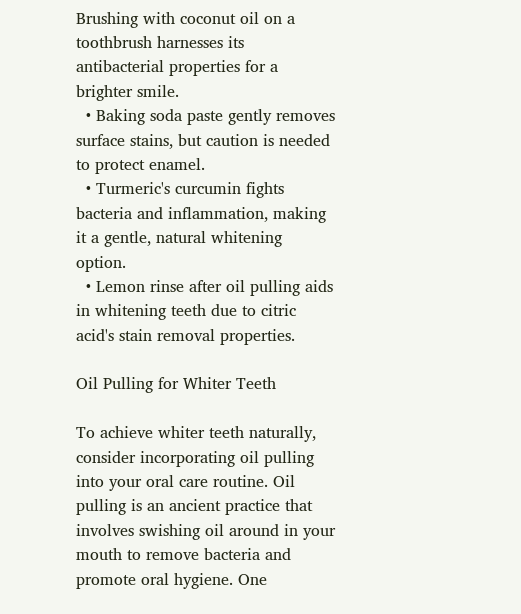Brushing with coconut oil on a toothbrush harnesses its antibacterial properties for a brighter smile.
  • Baking soda paste gently removes surface stains, but caution is needed to protect enamel.
  • Turmeric's curcumin fights bacteria and inflammation, making it a gentle, natural whitening option.
  • Lemon rinse after oil pulling aids in whitening teeth due to citric acid's stain removal properties.

Oil Pulling for Whiter Teeth

To achieve whiter teeth naturally, consider incorporating oil pulling into your oral care routine. Oil pulling is an ancient practice that involves swishing oil around in your mouth to remove bacteria and promote oral hygiene. One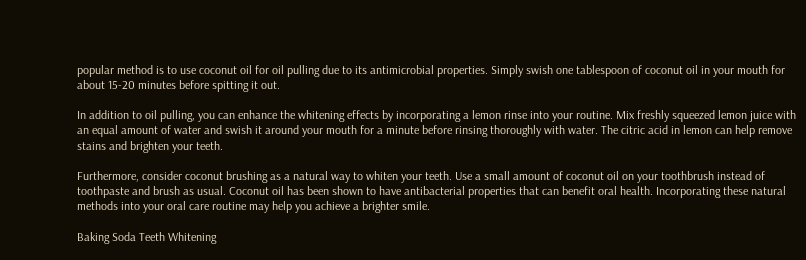popular method is to use coconut oil for oil pulling due to its antimicrobial properties. Simply swish one tablespoon of coconut oil in your mouth for about 15-20 minutes before spitting it out.

In addition to oil pulling, you can enhance the whitening effects by incorporating a lemon rinse into your routine. Mix freshly squeezed lemon juice with an equal amount of water and swish it around your mouth for a minute before rinsing thoroughly with water. The citric acid in lemon can help remove stains and brighten your teeth.

Furthermore, consider coconut brushing as a natural way to whiten your teeth. Use a small amount of coconut oil on your toothbrush instead of toothpaste and brush as usual. Coconut oil has been shown to have antibacterial properties that can benefit oral health. Incorporating these natural methods into your oral care routine may help you achieve a brighter smile.

Baking Soda Teeth Whitening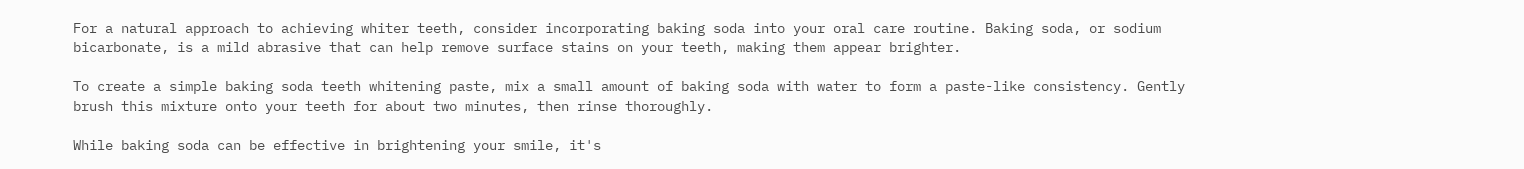For a natural approach to achieving whiter teeth, consider incorporating baking soda into your oral care routine. Baking soda, or sodium bicarbonate, is a mild abrasive that can help remove surface stains on your teeth, making them appear brighter.

To create a simple baking soda teeth whitening paste, mix a small amount of baking soda with water to form a paste-like consistency. Gently brush this mixture onto your teeth for about two minutes, then rinse thoroughly.

While baking soda can be effective in brightening your smile, it's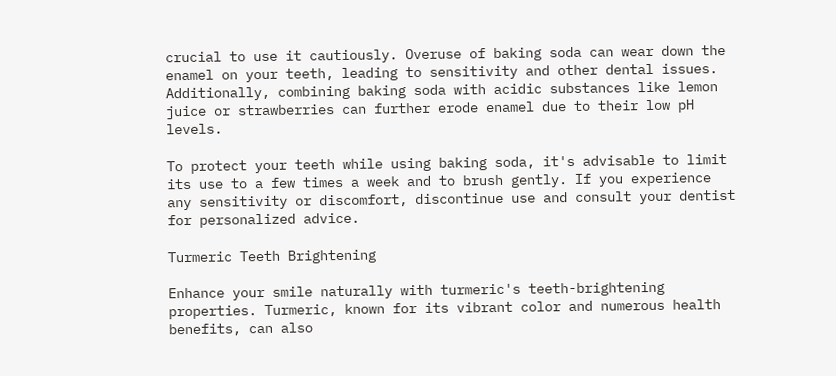crucial to use it cautiously. Overuse of baking soda can wear down the enamel on your teeth, leading to sensitivity and other dental issues. Additionally, combining baking soda with acidic substances like lemon juice or strawberries can further erode enamel due to their low pH levels.

To protect your teeth while using baking soda, it's advisable to limit its use to a few times a week and to brush gently. If you experience any sensitivity or discomfort, discontinue use and consult your dentist for personalized advice.

Turmeric Teeth Brightening

Enhance your smile naturally with turmeric's teeth-brightening properties. Turmeric, known for its vibrant color and numerous health benefits, can also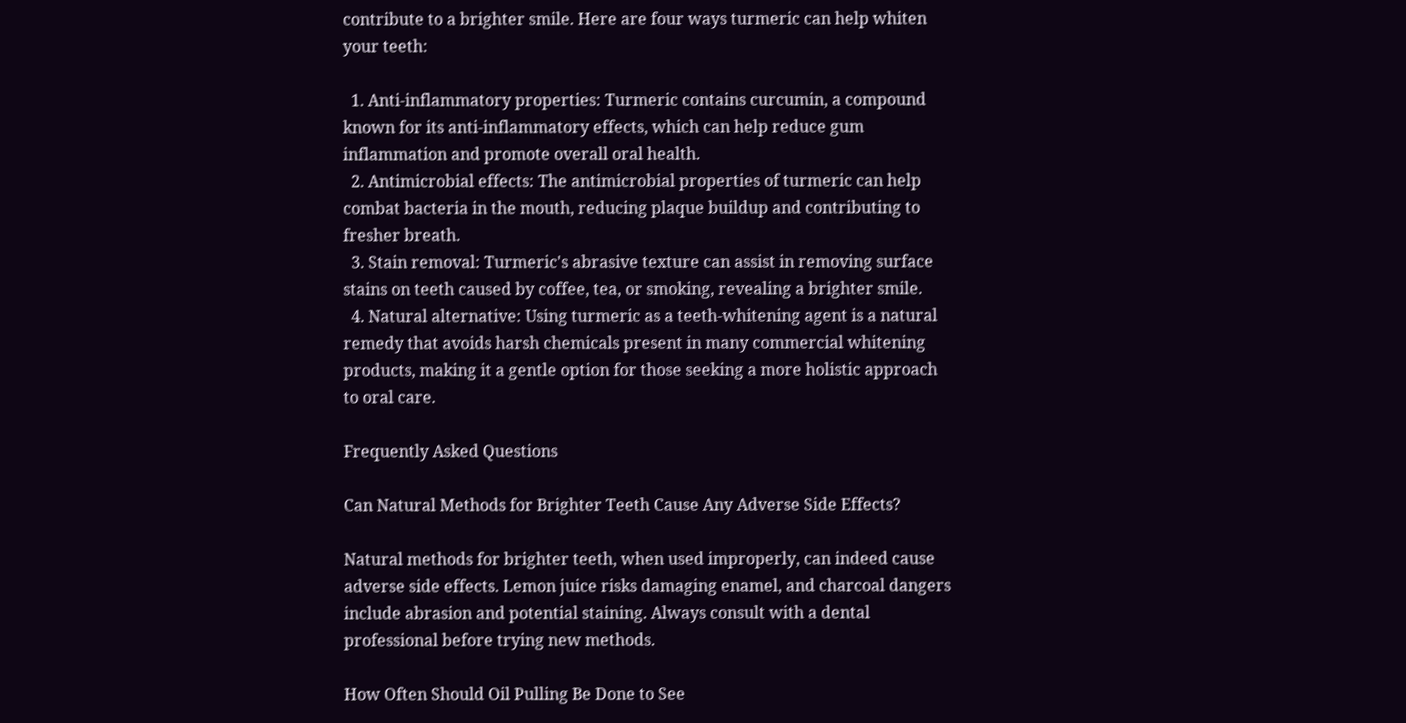contribute to a brighter smile. Here are four ways turmeric can help whiten your teeth:

  1. Anti-inflammatory properties: Turmeric contains curcumin, a compound known for its anti-inflammatory effects, which can help reduce gum inflammation and promote overall oral health.
  2. Antimicrobial effects: The antimicrobial properties of turmeric can help combat bacteria in the mouth, reducing plaque buildup and contributing to fresher breath.
  3. Stain removal: Turmeric's abrasive texture can assist in removing surface stains on teeth caused by coffee, tea, or smoking, revealing a brighter smile.
  4. Natural alternative: Using turmeric as a teeth-whitening agent is a natural remedy that avoids harsh chemicals present in many commercial whitening products, making it a gentle option for those seeking a more holistic approach to oral care.

Frequently Asked Questions

Can Natural Methods for Brighter Teeth Cause Any Adverse Side Effects?

Natural methods for brighter teeth, when used improperly, can indeed cause adverse side effects. Lemon juice risks damaging enamel, and charcoal dangers include abrasion and potential staining. Always consult with a dental professional before trying new methods.

How Often Should Oil Pulling Be Done to See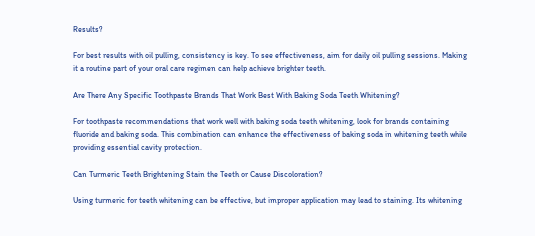Results?

For best results with oil pulling, consistency is key. To see effectiveness, aim for daily oil pulling sessions. Making it a routine part of your oral care regimen can help achieve brighter teeth.

Are There Any Specific Toothpaste Brands That Work Best With Baking Soda Teeth Whitening?

For toothpaste recommendations that work well with baking soda teeth whitening, look for brands containing fluoride and baking soda. This combination can enhance the effectiveness of baking soda in whitening teeth while providing essential cavity protection.

Can Turmeric Teeth Brightening Stain the Teeth or Cause Discoloration?

Using turmeric for teeth whitening can be effective, but improper application may lead to staining. Its whitening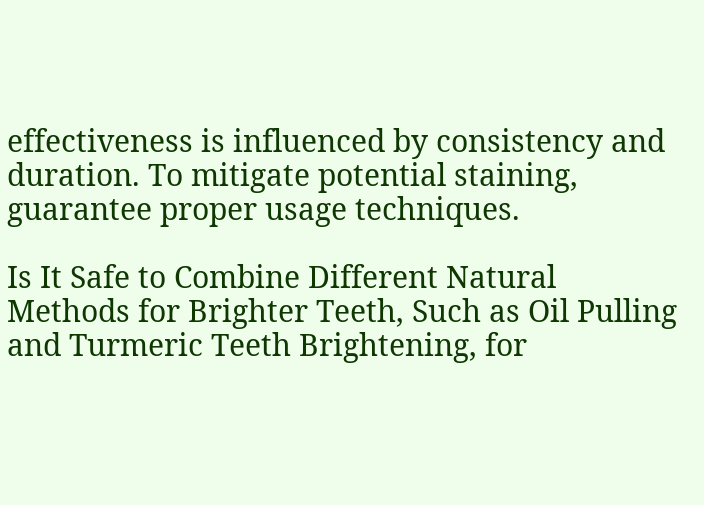effectiveness is influenced by consistency and duration. To mitigate potential staining, guarantee proper usage techniques.

Is It Safe to Combine Different Natural Methods for Brighter Teeth, Such as Oil Pulling and Turmeric Teeth Brightening, for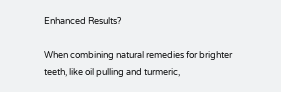Enhanced Results?

When combining natural remedies for brighter teeth, like oil pulling and turmeric,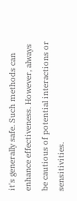it's generally safe. Such methods can enhance effectiveness. However, always be cautious of potential interactions or sensitivities.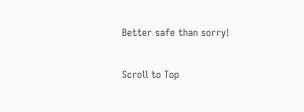Better safe than sorry!

Scroll to Top